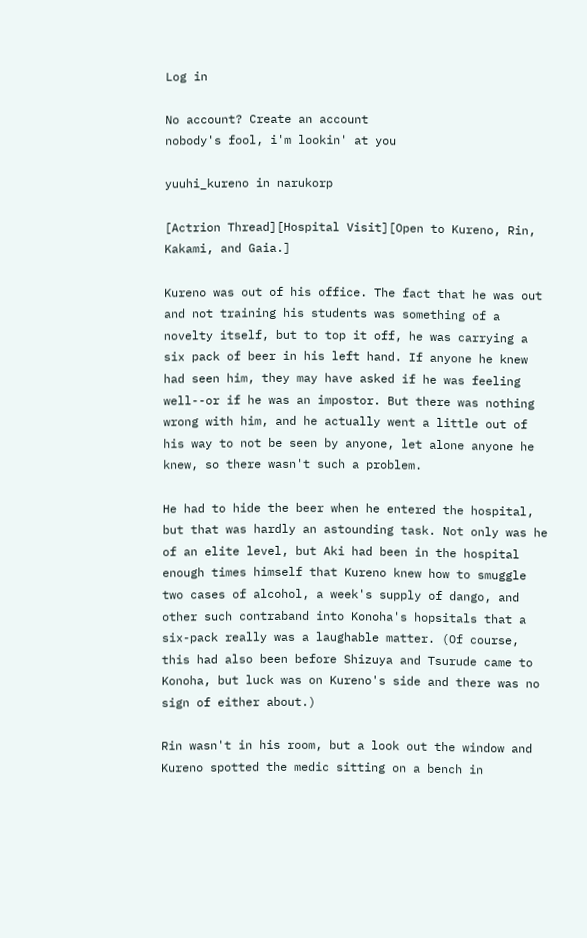Log in

No account? Create an account
nobody's fool, i'm lookin' at you

yuuhi_kureno in narukorp

[Actrion Thread][Hospital Visit][Open to Kureno, Rin, Kakami, and Gaia.]

Kureno was out of his office. The fact that he was out and not training his students was something of a novelty itself, but to top it off, he was carrying a six pack of beer in his left hand. If anyone he knew had seen him, they may have asked if he was feeling well--or if he was an impostor. But there was nothing wrong with him, and he actually went a little out of his way to not be seen by anyone, let alone anyone he knew, so there wasn't such a problem.

He had to hide the beer when he entered the hospital, but that was hardly an astounding task. Not only was he of an elite level, but Aki had been in the hospital enough times himself that Kureno knew how to smuggle two cases of alcohol, a week's supply of dango, and other such contraband into Konoha's hopsitals that a six-pack really was a laughable matter. (Of course, this had also been before Shizuya and Tsurude came to Konoha, but luck was on Kureno's side and there was no sign of either about.)

Rin wasn't in his room, but a look out the window and Kureno spotted the medic sitting on a bench in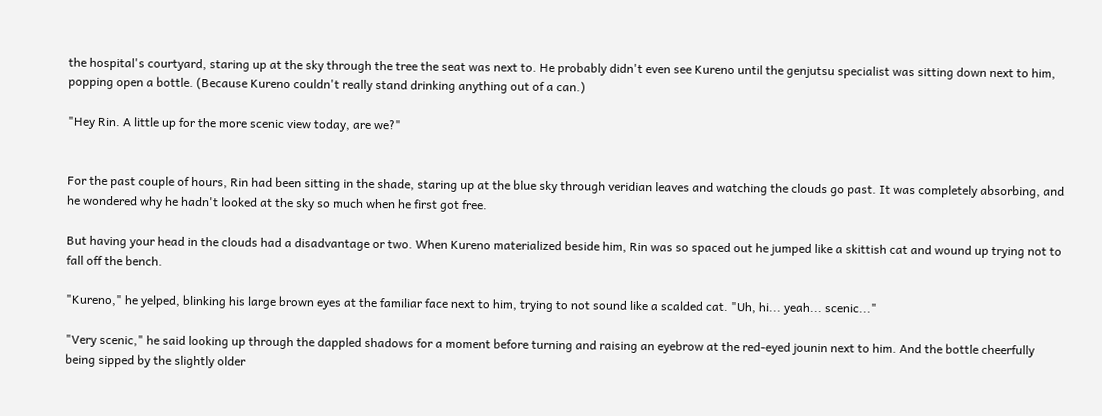the hospital's courtyard, staring up at the sky through the tree the seat was next to. He probably didn't even see Kureno until the genjutsu specialist was sitting down next to him, popping open a bottle. (Because Kureno couldn't really stand drinking anything out of a can.)

"Hey Rin. A little up for the more scenic view today, are we?"


For the past couple of hours, Rin had been sitting in the shade, staring up at the blue sky through veridian leaves and watching the clouds go past. It was completely absorbing, and he wondered why he hadn't looked at the sky so much when he first got free.

But having your head in the clouds had a disadvantage or two. When Kureno materialized beside him, Rin was so spaced out he jumped like a skittish cat and wound up trying not to fall off the bench.

"Kureno," he yelped, blinking his large brown eyes at the familiar face next to him, trying to not sound like a scalded cat. "Uh, hi... yeah... scenic..."

"Very scenic," he said looking up through the dappled shadows for a moment before turning and raising an eyebrow at the red-eyed jounin next to him. And the bottle cheerfully being sipped by the slightly older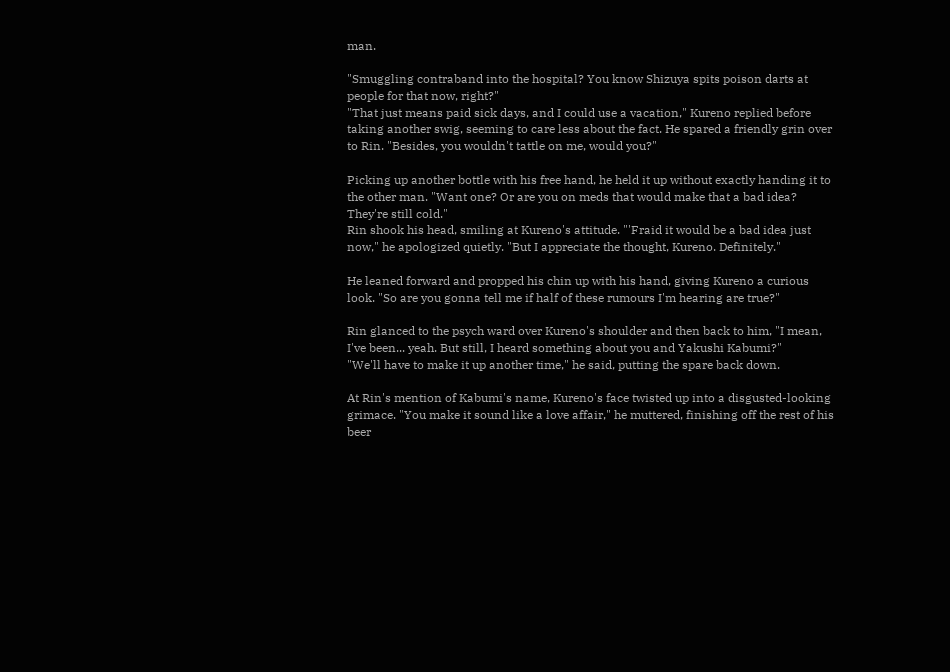man.

"Smuggling contraband into the hospital? You know Shizuya spits poison darts at people for that now, right?"
"That just means paid sick days, and I could use a vacation," Kureno replied before taking another swig, seeming to care less about the fact. He spared a friendly grin over to Rin. "Besides, you wouldn't tattle on me, would you?"

Picking up another bottle with his free hand, he held it up without exactly handing it to the other man. "Want one? Or are you on meds that would make that a bad idea? They're still cold."
Rin shook his head, smiling at Kureno's attitude. "'Fraid it would be a bad idea just now," he apologized quietly. "But I appreciate the thought, Kureno. Definitely."

He leaned forward and propped his chin up with his hand, giving Kureno a curious look. "So are you gonna tell me if half of these rumours I'm hearing are true?"

Rin glanced to the psych ward over Kureno's shoulder and then back to him, "I mean, I've been... yeah. But still, I heard something about you and Yakushi Kabumi?"
"We'll have to make it up another time," he said, putting the spare back down.

At Rin's mention of Kabumi's name, Kureno's face twisted up into a disgusted-looking grimace. "You make it sound like a love affair," he muttered, finishing off the rest of his beer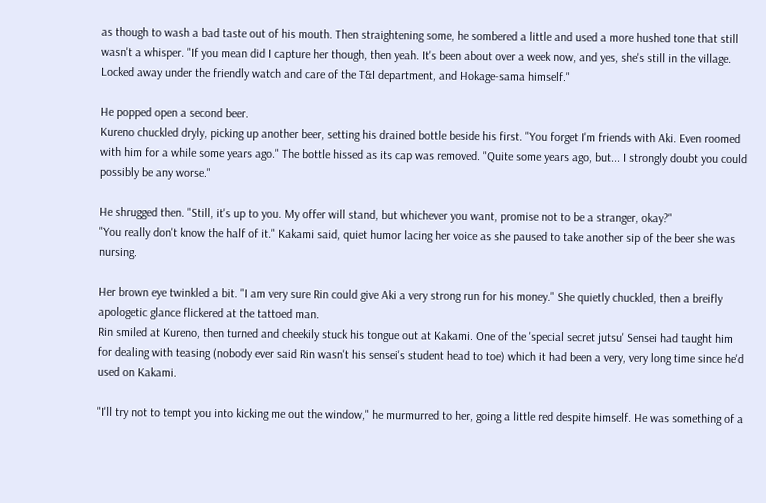as though to wash a bad taste out of his mouth. Then straightening some, he sombered a little and used a more hushed tone that still wasn't a whisper. "If you mean did I capture her though, then yeah. It's been about over a week now, and yes, she's still in the village. Locked away under the friendly watch and care of the T&I department, and Hokage-sama himself."

He popped open a second beer.
Kureno chuckled dryly, picking up another beer, setting his drained bottle beside his first. "You forget I'm friends with Aki. Even roomed with him for a while some years ago." The bottle hissed as its cap was removed. "Quite some years ago, but... I strongly doubt you could possibly be any worse."

He shrugged then. "Still, it's up to you. My offer will stand, but whichever you want, promise not to be a stranger, okay?"
"You really don't know the half of it." Kakami said, quiet humor lacing her voice as she paused to take another sip of the beer she was nursing.

Her brown eye twinkled a bit. "I am very sure Rin could give Aki a very strong run for his money." She quietly chuckled, then a breifly apologetic glance flickered at the tattoed man.
Rin smiled at Kureno, then turned and cheekily stuck his tongue out at Kakami. One of the 'special secret jutsu' Sensei had taught him for dealing with teasing (nobody ever said Rin wasn't his sensei's student head to toe) which it had been a very, very long time since he'd used on Kakami.

"I'll try not to tempt you into kicking me out the window," he murmurred to her, going a little red despite himself. He was something of a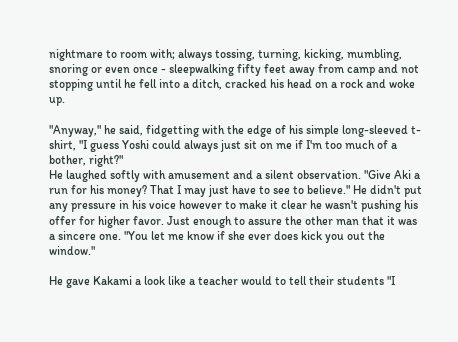nightmare to room with; always tossing, turning, kicking, mumbling, snoring or even once - sleepwalking fifty feet away from camp and not stopping until he fell into a ditch, cracked his head on a rock and woke up.

"Anyway," he said, fidgetting with the edge of his simple long-sleeved t-shirt, "I guess Yoshi could always just sit on me if I'm too much of a bother, right?"
He laughed softly with amusement and a silent observation. "Give Aki a run for his money? That I may just have to see to believe." He didn't put any pressure in his voice however to make it clear he wasn't pushing his offer for higher favor. Just enough to assure the other man that it was a sincere one. "You let me know if she ever does kick you out the window."

He gave Kakami a look like a teacher would to tell their students "I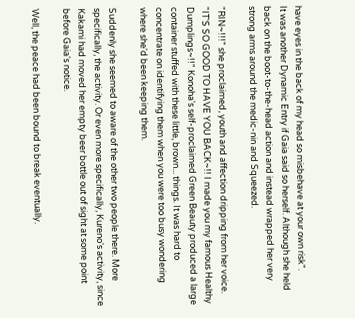have eyes in the back of my head so misbehave at your own risk".
It was another Dynamic Entry if Gaia said so herself. Although she held back on the boot-to-the-head action and instead wrapped her very strong arms around the medic-nin and Squeezed.

"RIN~!!!" she proclaimed, youth and affection dripping from her voice. "IT'S SO GOOD TO HAVE YOU BACK~!! I made you my famous Healthy Dumplings~!!" Konoha's self-proclaimed Green Beauty produced a large container stuffed with these little, brown... things. It was hard to concentrate on identifying them when you were too busy wondering where she'd been keeping them.

Suddenly she seemed to aware of the other two people there. More specifically, the activity. Or even more specifically, Kureno's activity, since Kakami had moved her empty beer bottle out of sight at some point before Gaia's notice.

Well, the peace had been bound to break eventually.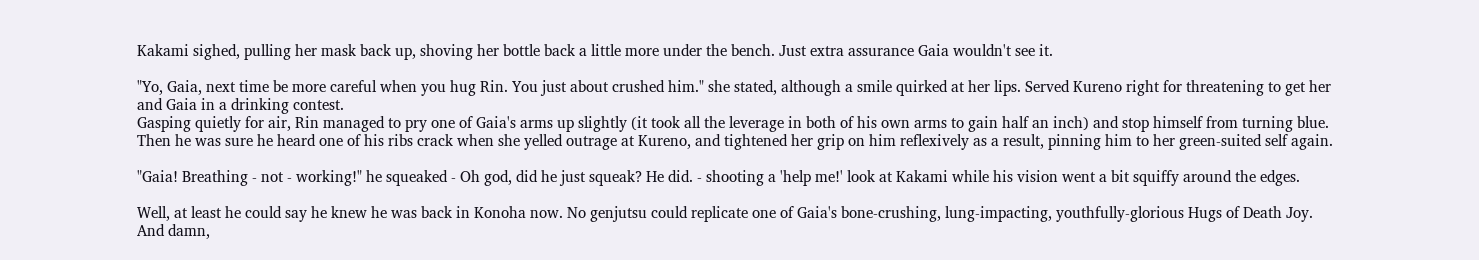Kakami sighed, pulling her mask back up, shoving her bottle back a little more under the bench. Just extra assurance Gaia wouldn't see it.

"Yo, Gaia, next time be more careful when you hug Rin. You just about crushed him." she stated, although a smile quirked at her lips. Served Kureno right for threatening to get her and Gaia in a drinking contest.
Gasping quietly for air, Rin managed to pry one of Gaia's arms up slightly (it took all the leverage in both of his own arms to gain half an inch) and stop himself from turning blue. Then he was sure he heard one of his ribs crack when she yelled outrage at Kureno, and tightened her grip on him reflexively as a result, pinning him to her green-suited self again.

"Gaia! Breathing - not - working!" he squeaked - Oh god, did he just squeak? He did. - shooting a 'help me!' look at Kakami while his vision went a bit squiffy around the edges.

Well, at least he could say he knew he was back in Konoha now. No genjutsu could replicate one of Gaia's bone-crushing, lung-impacting, youthfully-glorious Hugs of Death Joy. And damn,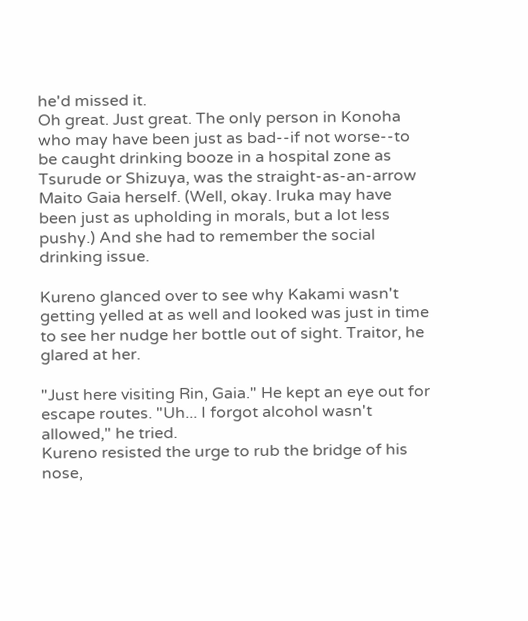he'd missed it.
Oh great. Just great. The only person in Konoha who may have been just as bad--if not worse--to be caught drinking booze in a hospital zone as Tsurude or Shizuya, was the straight-as-an-arrow Maito Gaia herself. (Well, okay. Iruka may have been just as upholding in morals, but a lot less pushy.) And she had to remember the social drinking issue.

Kureno glanced over to see why Kakami wasn't getting yelled at as well and looked was just in time to see her nudge her bottle out of sight. Traitor, he glared at her.

"Just here visiting Rin, Gaia." He kept an eye out for escape routes. "Uh... I forgot alcohol wasn't allowed," he tried.
Kureno resisted the urge to rub the bridge of his nose,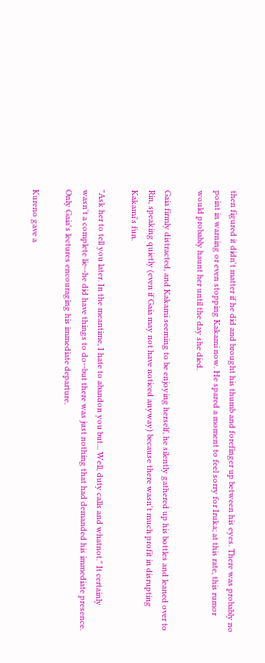then figured it didn't matter if he did and brought his thumb and forefinger up between his eyes. There was probably no point in warning or even stopping Kakami now. He spared a moment to feel sorry for Iruka; at this rate, this rumor would probably haunt her until the day she died.

Gaia firmly distracted, and Kakami seeming to be enjoying herself, he silently gathered up his bottles and leaned over to Rin, speaking quietly (even if Gaia may not have noticed anyway) because there wasn't much profit in disrupting Kakami's fun.

"Ask her to tell you later. In the meantime, I hate to abandon you but... Well, duty calls and whatnot." It certainly wasn't a complete lie--he did have things to do--but there was just nothing that had demanded his immediate presence. Only Gaia's lectures encouraging his immediate departure.

Kureno gave a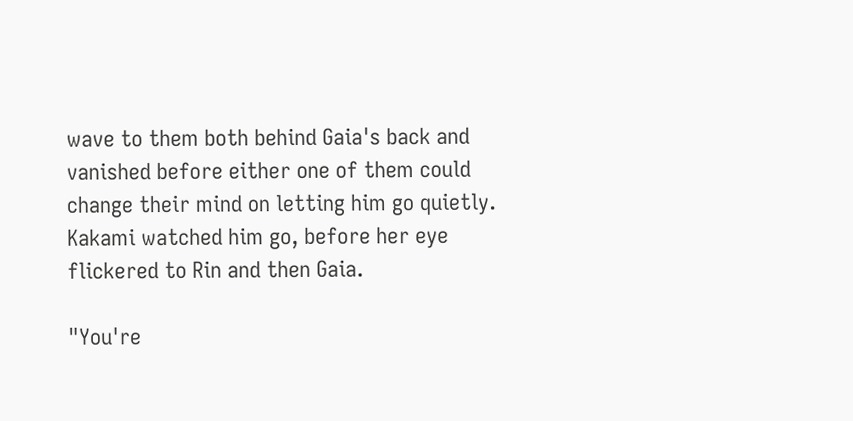wave to them both behind Gaia's back and vanished before either one of them could change their mind on letting him go quietly.
Kakami watched him go, before her eye flickered to Rin and then Gaia.

"You're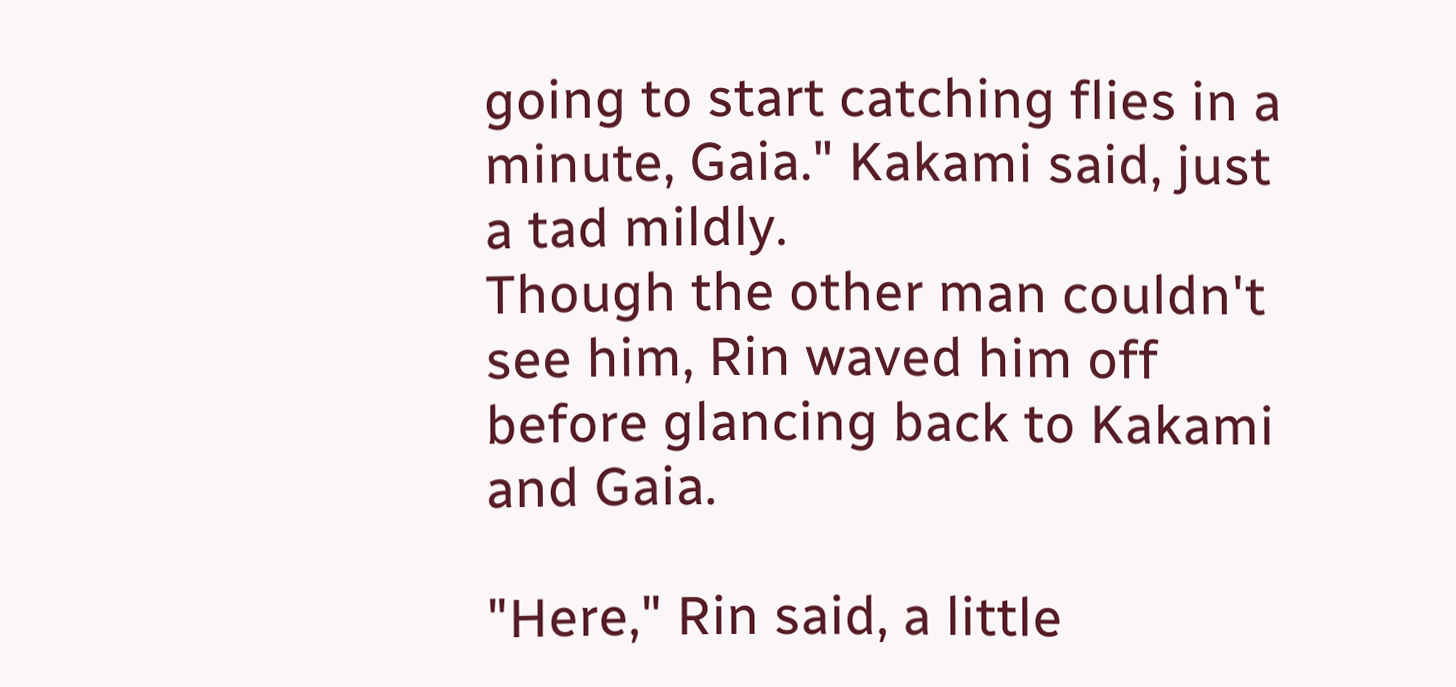going to start catching flies in a minute, Gaia." Kakami said, just a tad mildly.
Though the other man couldn't see him, Rin waved him off before glancing back to Kakami and Gaia.

"Here," Rin said, a little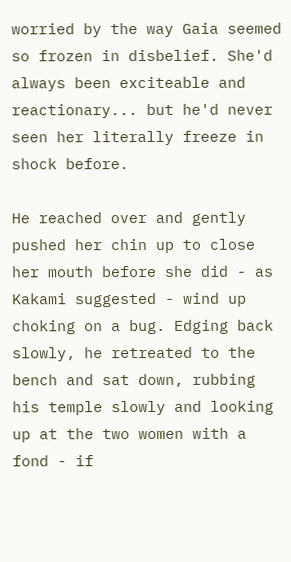worried by the way Gaia seemed so frozen in disbelief. She'd always been exciteable and reactionary... but he'd never seen her literally freeze in shock before.

He reached over and gently pushed her chin up to close her mouth before she did - as Kakami suggested - wind up choking on a bug. Edging back slowly, he retreated to the bench and sat down, rubbing his temple slowly and looking up at the two women with a fond - if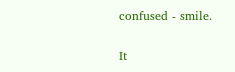confused - smile.

It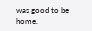was good to be home.